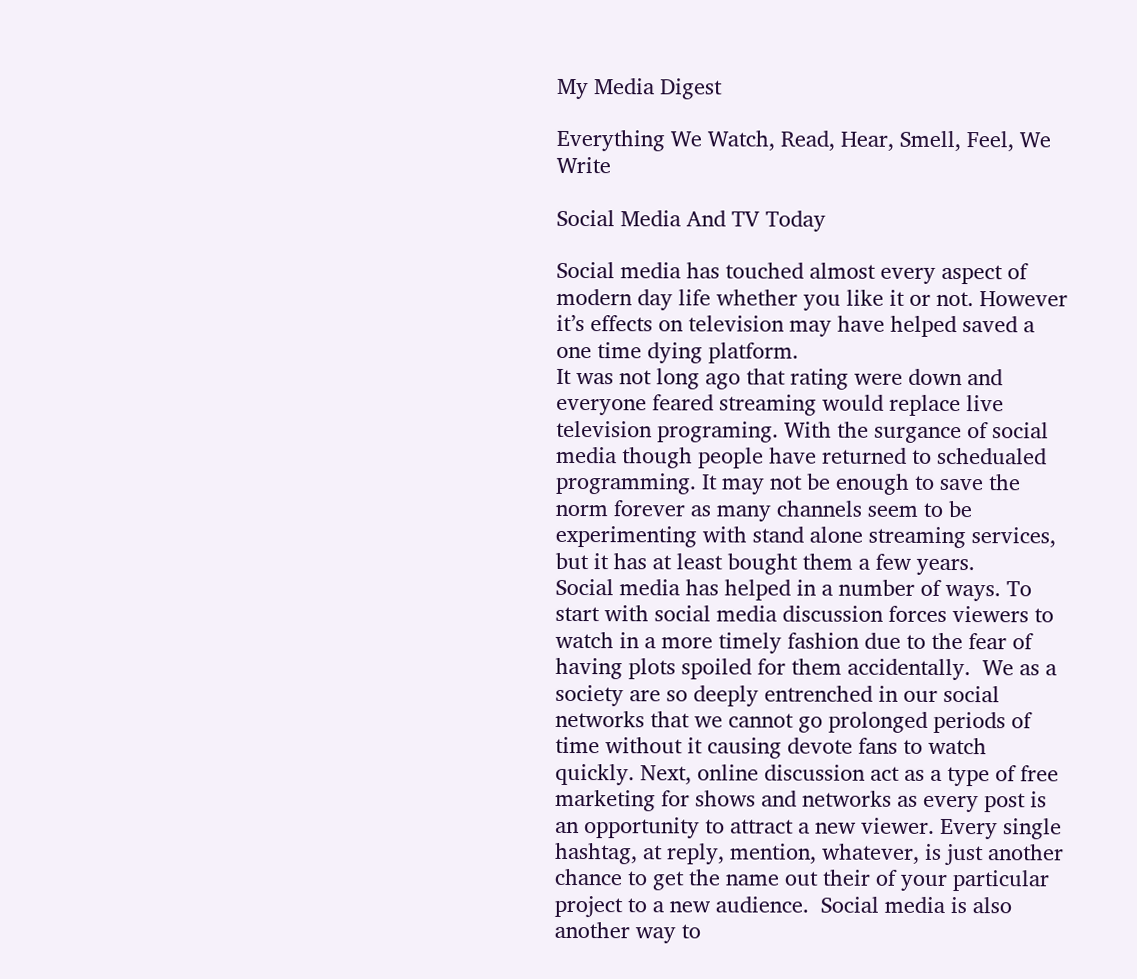My Media Digest

Everything We Watch, Read, Hear, Smell, Feel, We Write

Social Media And TV Today

Social media has touched almost every aspect of modern day life whether you like it or not. However it’s effects on television may have helped saved a one time dying platform.
It was not long ago that rating were down and everyone feared streaming would replace live television programing. With the surgance of social media though people have returned to schedualed programming. It may not be enough to save the norm forever as many channels seem to be experimenting with stand alone streaming services, but it has at least bought them a few years.
Social media has helped in a number of ways. To start with social media discussion forces viewers to watch in a more timely fashion due to the fear of having plots spoiled for them accidentally.  We as a society are so deeply entrenched in our social networks that we cannot go prolonged periods of time without it causing devote fans to watch quickly. Next, online discussion act as a type of free marketing for shows and networks as every post is an opportunity to attract a new viewer. Every single hashtag, at reply, mention, whatever, is just another chance to get the name out their of your particular project to a new audience.  Social media is also another way to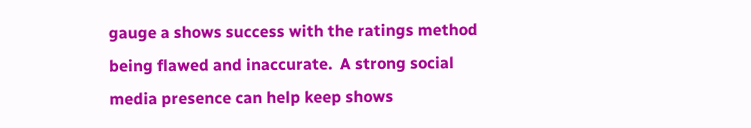gauge a shows success with the ratings method being flawed and inaccurate.  A strong social media presence can help keep shows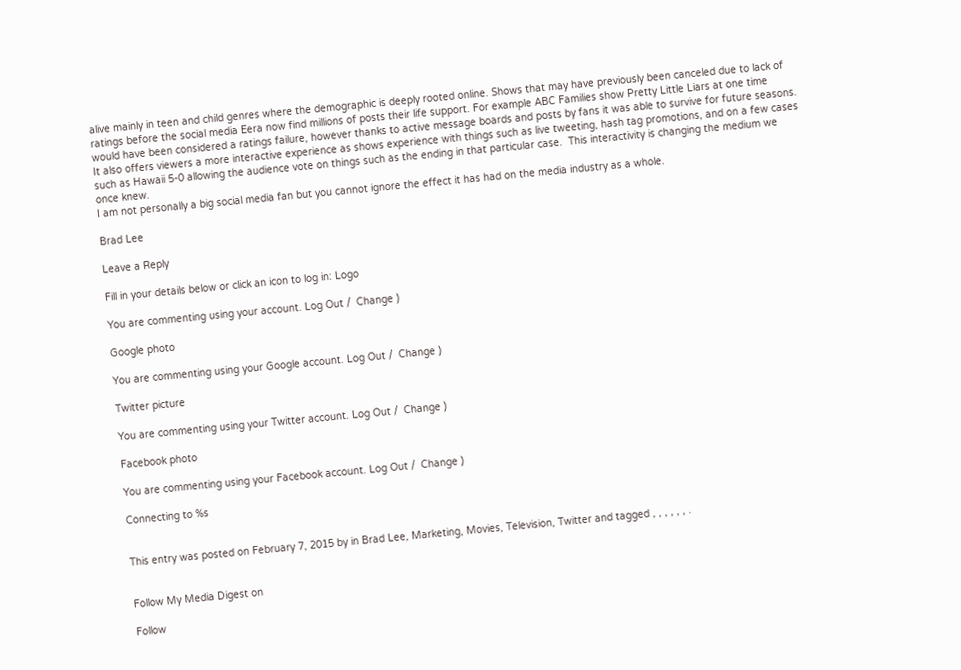alive mainly in teen and child genres where the demographic is deeply rooted online. Shows that may have previously been canceled due to lack of ratings before the social media Eera now find millions of posts their life support. For example ABC Families show Pretty Little Liars at one time would have been considered a ratings failure, however thanks to active message boards and posts by fans it was able to survive for future seasons.  It also offers viewers a more interactive experience as shows experience with things such as live tweeting, hash tag promotions, and on a few cases such as Hawaii 5-0 allowing the audience vote on things such as the ending in that particular case.  This interactivity is changing the medium we once knew.
I am not personally a big social media fan but you cannot ignore the effect it has had on the media industry as a whole.

Brad Lee

Leave a Reply

Fill in your details below or click an icon to log in: Logo

You are commenting using your account. Log Out /  Change )

Google photo

You are commenting using your Google account. Log Out /  Change )

Twitter picture

You are commenting using your Twitter account. Log Out /  Change )

Facebook photo

You are commenting using your Facebook account. Log Out /  Change )

Connecting to %s


This entry was posted on February 7, 2015 by in Brad Lee, Marketing, Movies, Television, Twitter and tagged , , , , , , .


Follow My Media Digest on

Follow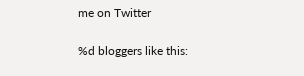me on Twitter

%d bloggers like this: